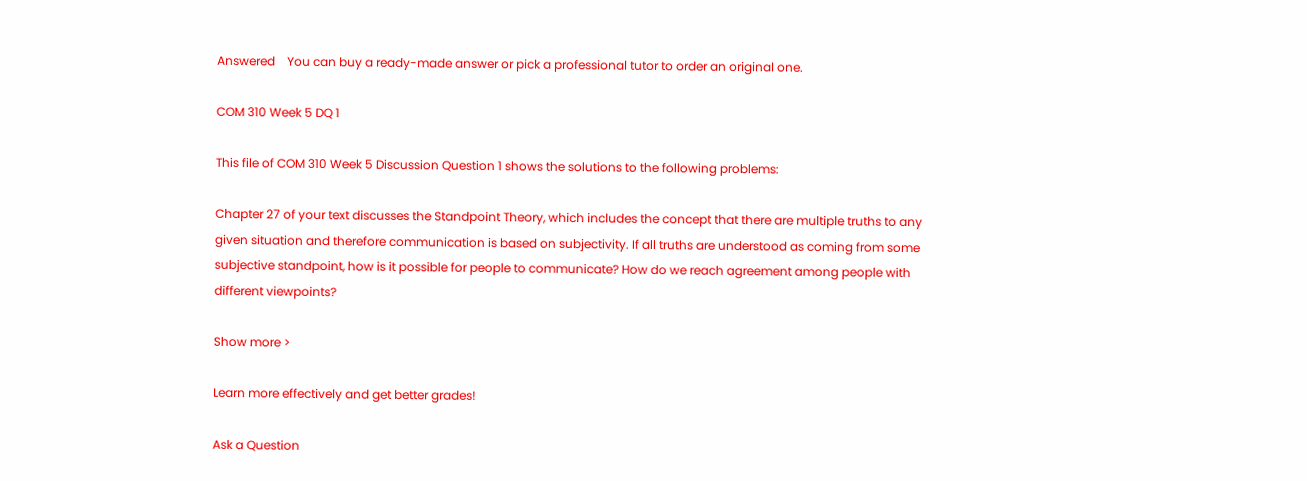Answered    You can buy a ready-made answer or pick a professional tutor to order an original one.

COM 310 Week 5 DQ 1

This file of COM 310 Week 5 Discussion Question 1 shows the solutions to the following problems:

Chapter 27 of your text discusses the Standpoint Theory, which includes the concept that there are multiple truths to any given situation and therefore communication is based on subjectivity. If all truths are understood as coming from some subjective standpoint, how is it possible for people to communicate? How do we reach agreement among people with different viewpoints?

Show more >

Learn more effectively and get better grades!

Ask a Question